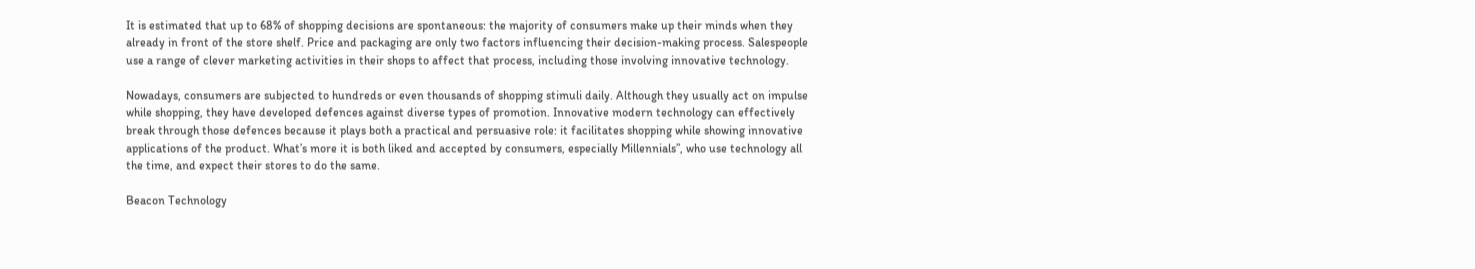It is estimated that up to 68% of shopping decisions are spontaneous: the majority of consumers make up their minds when they already in front of the store shelf. Price and packaging are only two factors influencing their decision-making process. Salespeople use a range of clever marketing activities in their shops to affect that process, including those involving innovative technology.

Nowadays, consumers are subjected to hundreds or even thousands of shopping stimuli daily. Although they usually act on impulse while shopping, they have developed defences against diverse types of promotion. Innovative modern technology can effectively break through those defences because it plays both a practical and persuasive role: it facilitates shopping while showing innovative applications of the product. What’s more it is both liked and accepted by consumers, especially Millennials”, who use technology all the time, and expect their stores to do the same.

Beacon Technology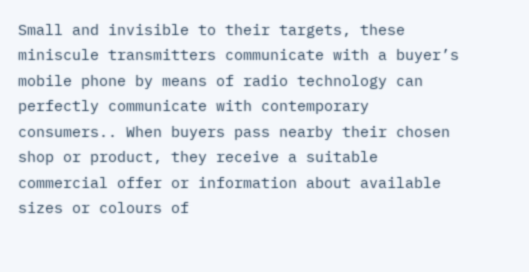Small and invisible to their targets, these miniscule transmitters communicate with a buyer’s mobile phone by means of radio technology can perfectly communicate with contemporary consumers.. When buyers pass nearby their chosen shop or product, they receive a suitable commercial offer or information about available sizes or colours of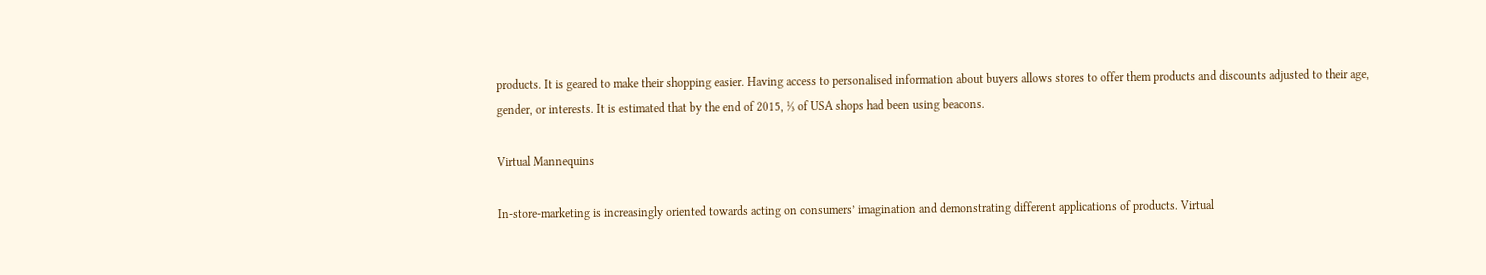products. It is geared to make their shopping easier. Having access to personalised information about buyers allows stores to offer them products and discounts adjusted to their age, gender, or interests. It is estimated that by the end of 2015, ⅓ of USA shops had been using beacons.

Virtual Mannequins

In-store-marketing is increasingly oriented towards acting on consumers’ imagination and demonstrating different applications of products. Virtual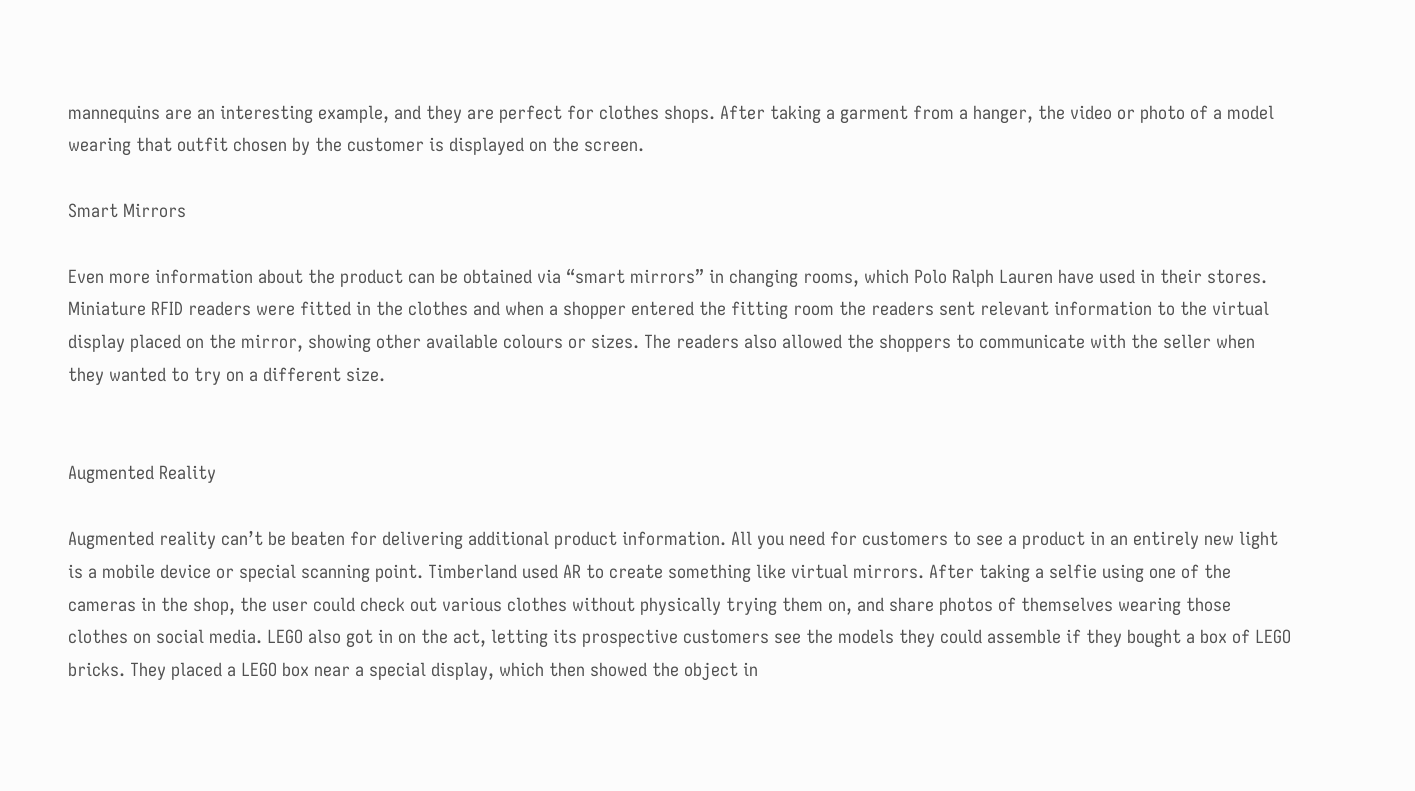mannequins are an interesting example, and they are perfect for clothes shops. After taking a garment from a hanger, the video or photo of a model wearing that outfit chosen by the customer is displayed on the screen.

Smart Mirrors

Even more information about the product can be obtained via “smart mirrors” in changing rooms, which Polo Ralph Lauren have used in their stores. Miniature RFID readers were fitted in the clothes and when a shopper entered the fitting room the readers sent relevant information to the virtual display placed on the mirror, showing other available colours or sizes. The readers also allowed the shoppers to communicate with the seller when they wanted to try on a different size.


Augmented Reality

Augmented reality can’t be beaten for delivering additional product information. All you need for customers to see a product in an entirely new light is a mobile device or special scanning point. Timberland used AR to create something like virtual mirrors. After taking a selfie using one of the cameras in the shop, the user could check out various clothes without physically trying them on, and share photos of themselves wearing those clothes on social media. LEGO also got in on the act, letting its prospective customers see the models they could assemble if they bought a box of LEGO bricks. They placed a LEGO box near a special display, which then showed the object in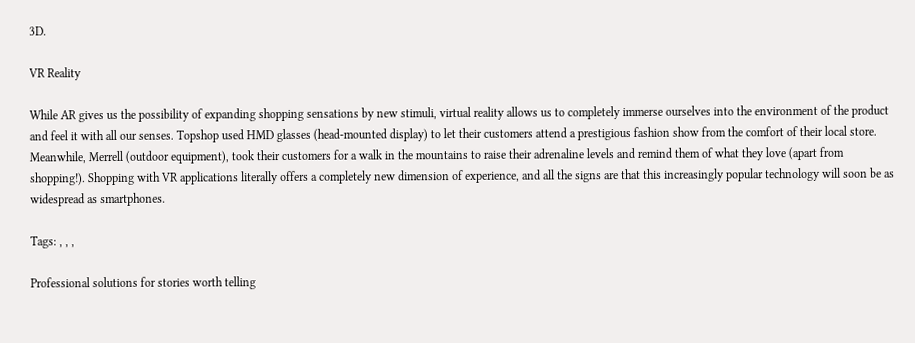3D.

VR Reality

While AR gives us the possibility of expanding shopping sensations by new stimuli, virtual reality allows us to completely immerse ourselves into the environment of the product and feel it with all our senses. Topshop used HMD glasses (head-mounted display) to let their customers attend a prestigious fashion show from the comfort of their local store. Meanwhile, Merrell (outdoor equipment), took their customers for a walk in the mountains to raise their adrenaline levels and remind them of what they love (apart from shopping!). Shopping with VR applications literally offers a completely new dimension of experience, and all the signs are that this increasingly popular technology will soon be as widespread as smartphones.

Tags: , , ,

Professional solutions for stories worth telling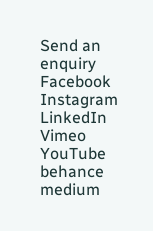Send an enquiry
Facebook Instagram LinkedIn Vimeo YouTube behance medium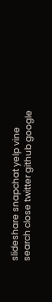slideshare snapchat yelp vine search close twitter github google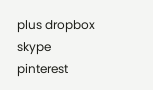plus dropbox skype pinterest